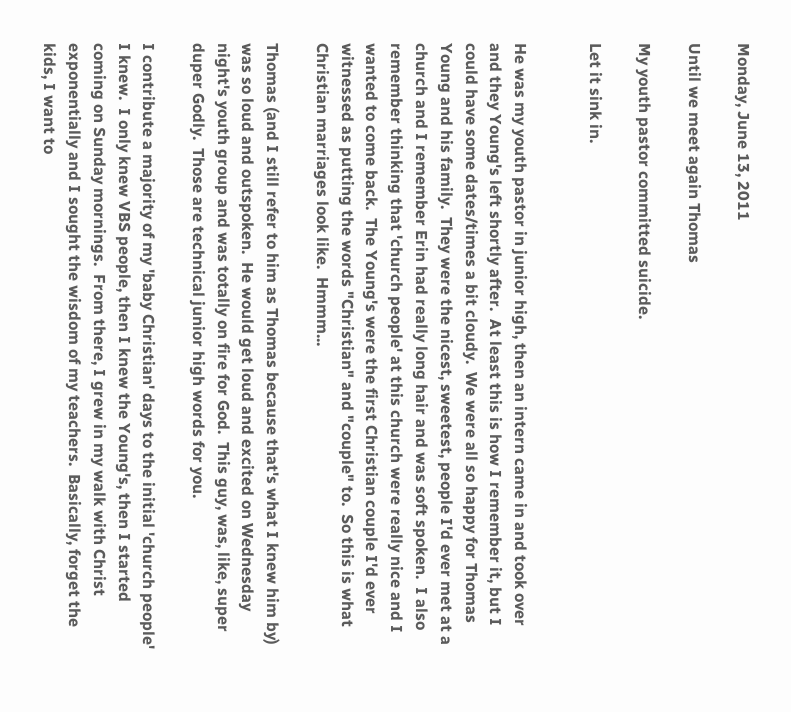Monday, June 13, 2011

Until we meet again Thomas

My youth pastor committed suicide.

Let it sink in.


He was my youth pastor in junior high, then an intern came in and took over and they Young's left shortly after.  At least this is how I remember it, but I could have some dates/times a bit cloudy.  We were all so happy for Thomas Young and his family.  They were the nicest, sweetest, people I'd ever met at a church and I remember Erin had really long hair and was soft spoken.  I also remember thinking that 'church people' at this church were really nice and I wanted to come back.  The Young's were the first Christian couple I'd ever witnessed as putting the words "Christian" and "couple" to.  So this is what Christian marriages look like.  Hmmm...

Thomas (and I still refer to him as Thomas because that's what I knew him by) was so loud and outspoken.  He would get loud and excited on Wednesday night's youth group and was totally on fire for God.  This guy, was, like, super duper Godly.  Those are technical junior high words for you.

I contribute a majority of my 'baby Christian' days to the initial 'church people' I knew.  I only knew VBS people, then I knew the Young's, then I started coming on Sunday mornings.  From there, I grew in my walk with Christ exponentially and I sought the wisdom of my teachers.  Basically, forget the kids, I want to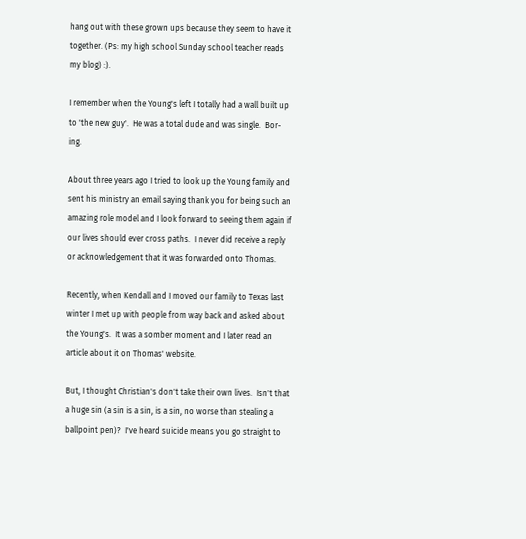hang out with these grown ups because they seem to have it together. (Ps: my high school Sunday school teacher reads my blog) :).

I remember when the Young's left I totally had a wall built up to 'the new guy'.  He was a total dude and was single.  Bor-ing.

About three years ago I tried to look up the Young family and sent his ministry an email saying thank you for being such an amazing role model and I look forward to seeing them again if our lives should ever cross paths.  I never did receive a reply or acknowledgement that it was forwarded onto Thomas.

Recently, when Kendall and I moved our family to Texas last winter I met up with people from way back and asked about the Young's.  It was a somber moment and I later read an article about it on Thomas' website.

But, I thought Christian's don't take their own lives.  Isn't that a huge sin (a sin is a sin, is a sin, no worse than stealing a ballpoint pen)?  I've heard suicide means you go straight to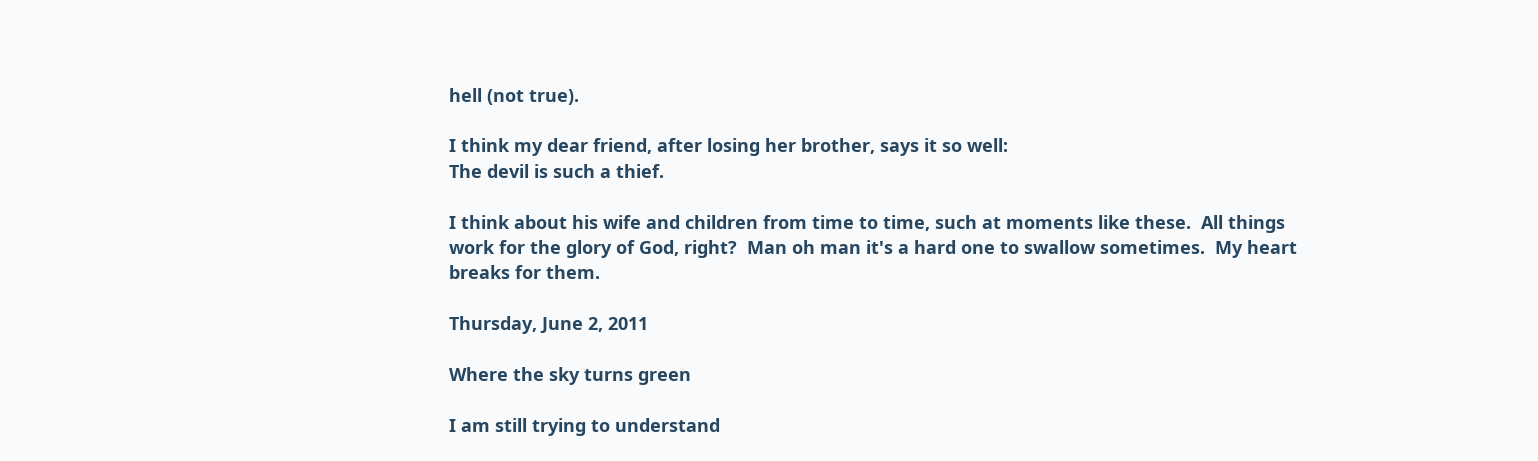hell (not true).

I think my dear friend, after losing her brother, says it so well:
The devil is such a thief.

I think about his wife and children from time to time, such at moments like these.  All things work for the glory of God, right?  Man oh man it's a hard one to swallow sometimes.  My heart breaks for them.

Thursday, June 2, 2011

Where the sky turns green

I am still trying to understand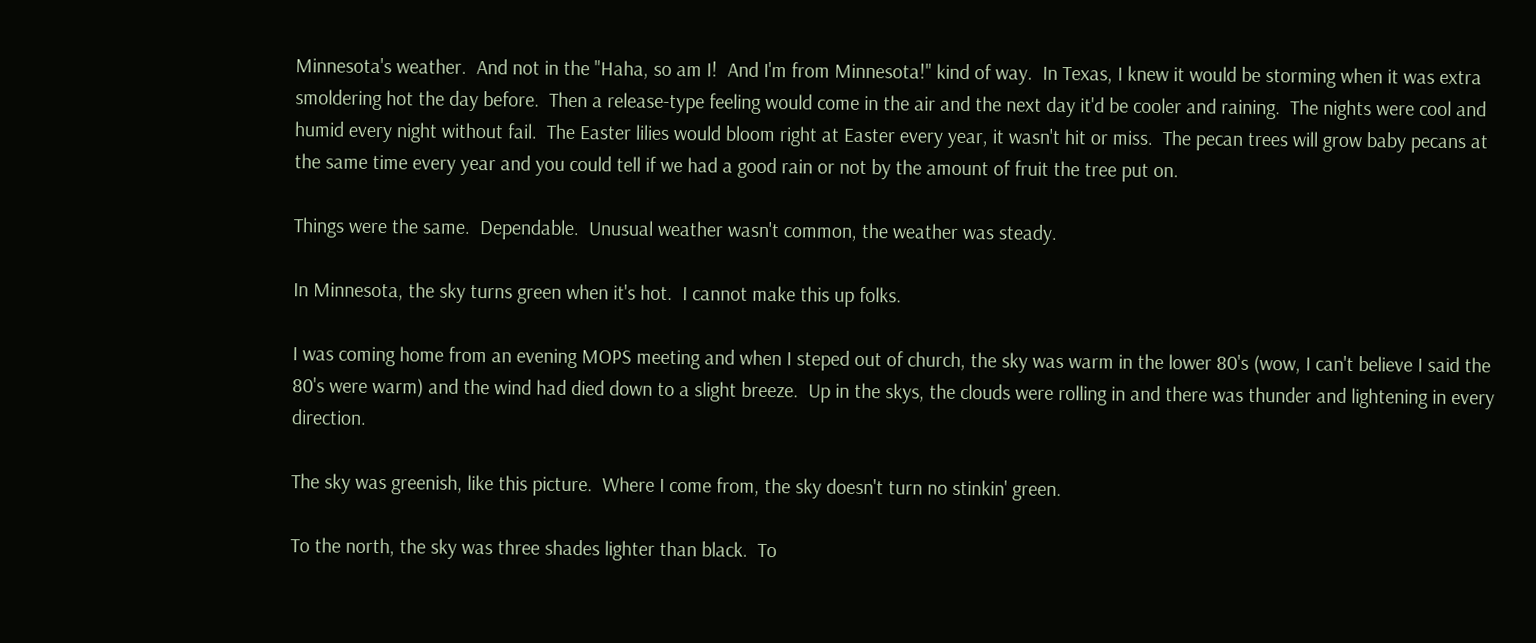Minnesota's weather.  And not in the "Haha, so am I!  And I'm from Minnesota!" kind of way.  In Texas, I knew it would be storming when it was extra smoldering hot the day before.  Then a release-type feeling would come in the air and the next day it'd be cooler and raining.  The nights were cool and humid every night without fail.  The Easter lilies would bloom right at Easter every year, it wasn't hit or miss.  The pecan trees will grow baby pecans at the same time every year and you could tell if we had a good rain or not by the amount of fruit the tree put on.

Things were the same.  Dependable.  Unusual weather wasn't common, the weather was steady.

In Minnesota, the sky turns green when it's hot.  I cannot make this up folks.

I was coming home from an evening MOPS meeting and when I steped out of church, the sky was warm in the lower 80's (wow, I can't believe I said the 80's were warm) and the wind had died down to a slight breeze.  Up in the skys, the clouds were rolling in and there was thunder and lightening in every direction.

The sky was greenish, like this picture.  Where I come from, the sky doesn't turn no stinkin' green.

To the north, the sky was three shades lighter than black.  To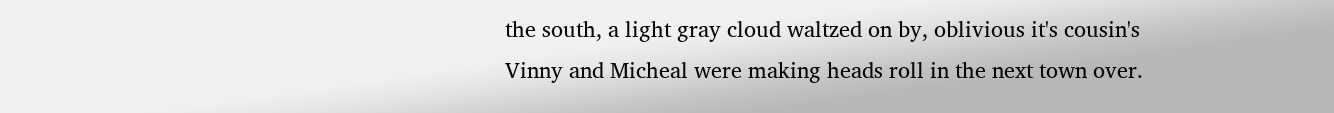the south, a light gray cloud waltzed on by, oblivious it's cousin's Vinny and Micheal were making heads roll in the next town over.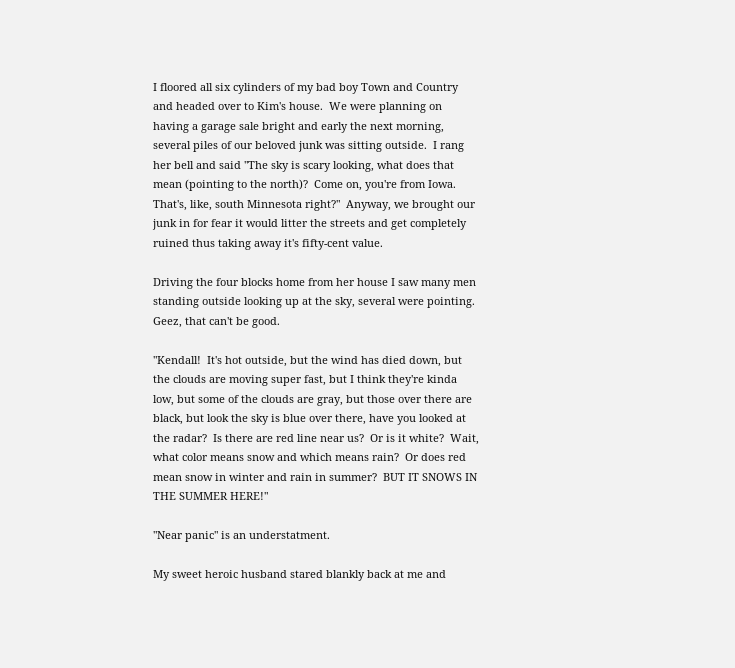I floored all six cylinders of my bad boy Town and Country and headed over to Kim's house.  We were planning on having a garage sale bright and early the next morning, several piles of our beloved junk was sitting outside.  I rang her bell and said "The sky is scary looking, what does that mean (pointing to the north)?  Come on, you're from Iowa.  That's, like, south Minnesota right?"  Anyway, we brought our junk in for fear it would litter the streets and get completely ruined thus taking away it's fifty-cent value.

Driving the four blocks home from her house I saw many men standing outside looking up at the sky, several were pointing.  Geez, that can't be good.

"Kendall!  It's hot outside, but the wind has died down, but the clouds are moving super fast, but I think they're kinda low, but some of the clouds are gray, but those over there are black, but look the sky is blue over there, have you looked at the radar?  Is there are red line near us?  Or is it white?  Wait, what color means snow and which means rain?  Or does red mean snow in winter and rain in summer?  BUT IT SNOWS IN THE SUMMER HERE!"

"Near panic" is an understatment.

My sweet heroic husband stared blankly back at me and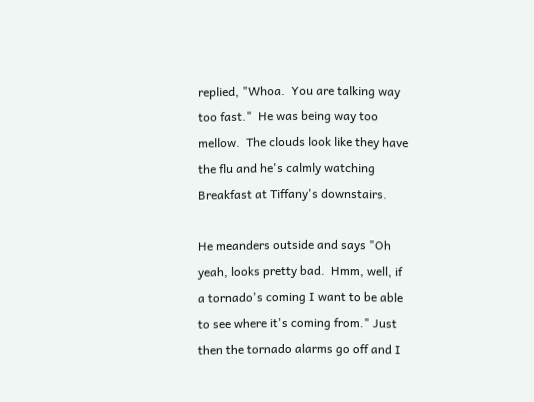replied, "Whoa.  You are talking way too fast."  He was being way too mellow.  The clouds look like they have the flu and he's calmly watching Breakfast at Tiffany's downstairs.

He meanders outside and says "Oh yeah, looks pretty bad.  Hmm, well, if a tornado's coming I want to be able to see where it's coming from." Just then the tornado alarms go off and I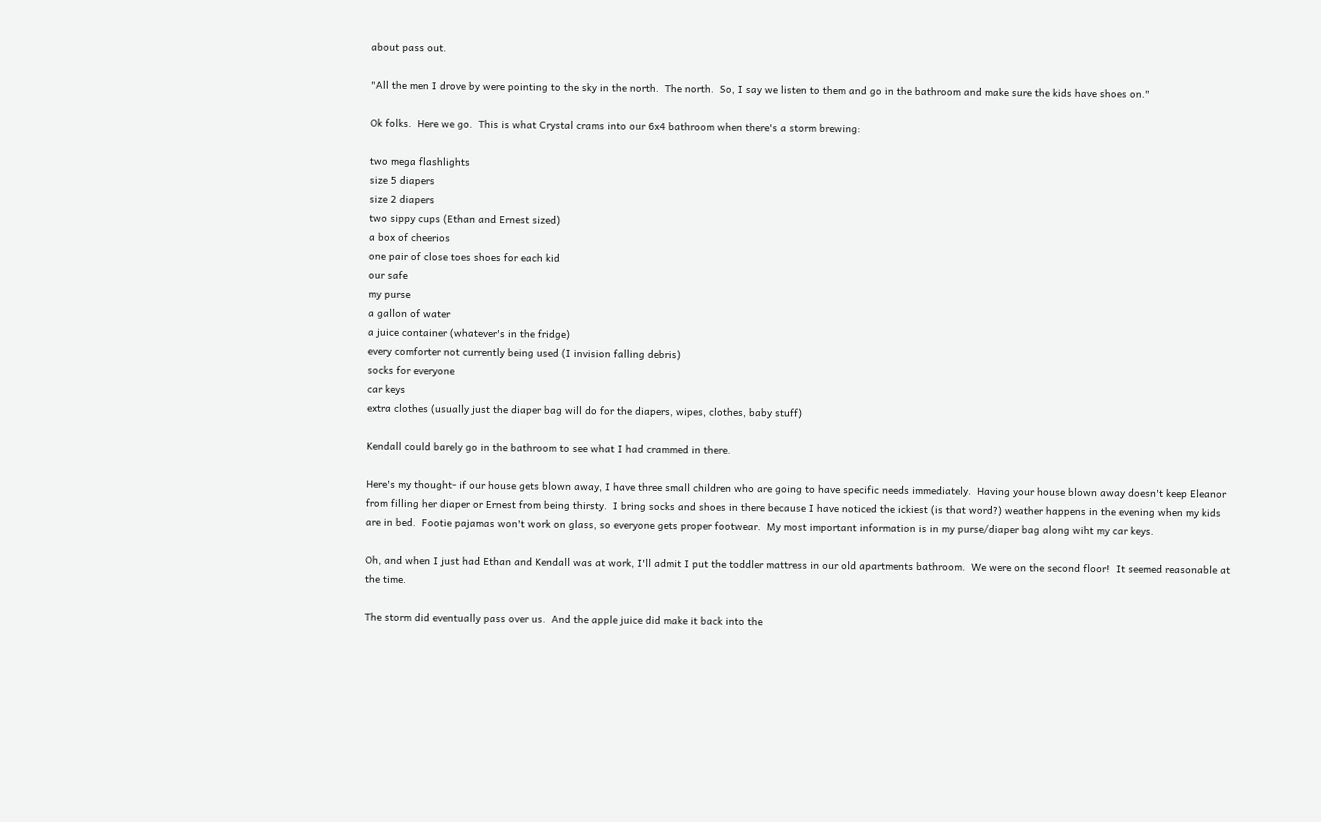about pass out.

"All the men I drove by were pointing to the sky in the north.  The north.  So, I say we listen to them and go in the bathroom and make sure the kids have shoes on."

Ok folks.  Here we go.  This is what Crystal crams into our 6x4 bathroom when there's a storm brewing:

two mega flashlights
size 5 diapers
size 2 diapers
two sippy cups (Ethan and Ernest sized)
a box of cheerios
one pair of close toes shoes for each kid
our safe
my purse
a gallon of water
a juice container (whatever's in the fridge)
every comforter not currently being used (I invision falling debris)
socks for everyone
car keys
extra clothes (usually just the diaper bag will do for the diapers, wipes, clothes, baby stuff)

Kendall could barely go in the bathroom to see what I had crammed in there.

Here's my thought- if our house gets blown away, I have three small children who are going to have specific needs immediately.  Having your house blown away doesn't keep Eleanor from filling her diaper or Ernest from being thirsty.  I bring socks and shoes in there because I have noticed the ickiest (is that word?) weather happens in the evening when my kids are in bed.  Footie pajamas won't work on glass, so everyone gets proper footwear.  My most important information is in my purse/diaper bag along wiht my car keys.

Oh, and when I just had Ethan and Kendall was at work, I'll admit I put the toddler mattress in our old apartments bathroom.  We were on the second floor!  It seemed reasonable at the time.

The storm did eventually pass over us.  And the apple juice did make it back into the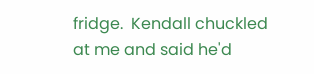fridge.  Kendall chuckled at me and said he'd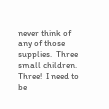never think of any of those supplies.  Three small children.  Three!  I need to be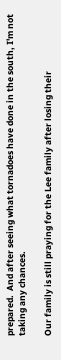prepared.  And after seeing what tornadoes have done in the south, I'm not taking any chances.

Our family is still praying for the Lee family after losing their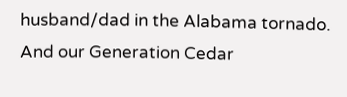husband/dad in the Alabama tornado.  And our Generation Cedar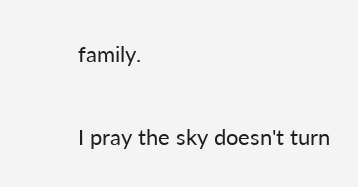family.

I pray the sky doesn't turn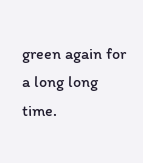green again for a long long time.